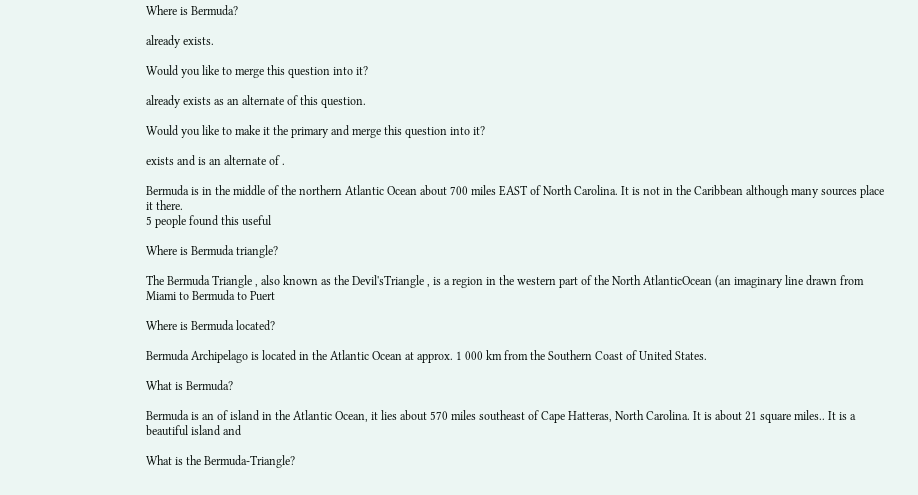Where is Bermuda?

already exists.

Would you like to merge this question into it?

already exists as an alternate of this question.

Would you like to make it the primary and merge this question into it?

exists and is an alternate of .

Bermuda is in the middle of the northern Atlantic Ocean about 700 miles EAST of North Carolina. It is not in the Caribbean although many sources place it there.
5 people found this useful

Where is Bermuda triangle?

The Bermuda Triangle , also known as the Devil'sTriangle , is a region in the western part of the North AtlanticOcean (an imaginary line drawn from Miami to Bermuda to Puert

Where is Bermuda located?

Bermuda Archipelago is located in the Atlantic Ocean at approx. 1 000 km from the Southern Coast of United States.

What is Bermuda?

Bermuda is an of island in the Atlantic Ocean, it lies about 570 miles southeast of Cape Hatteras, North Carolina. It is about 21 square miles.. It is a beautiful island and

What is the Bermuda-Triangle?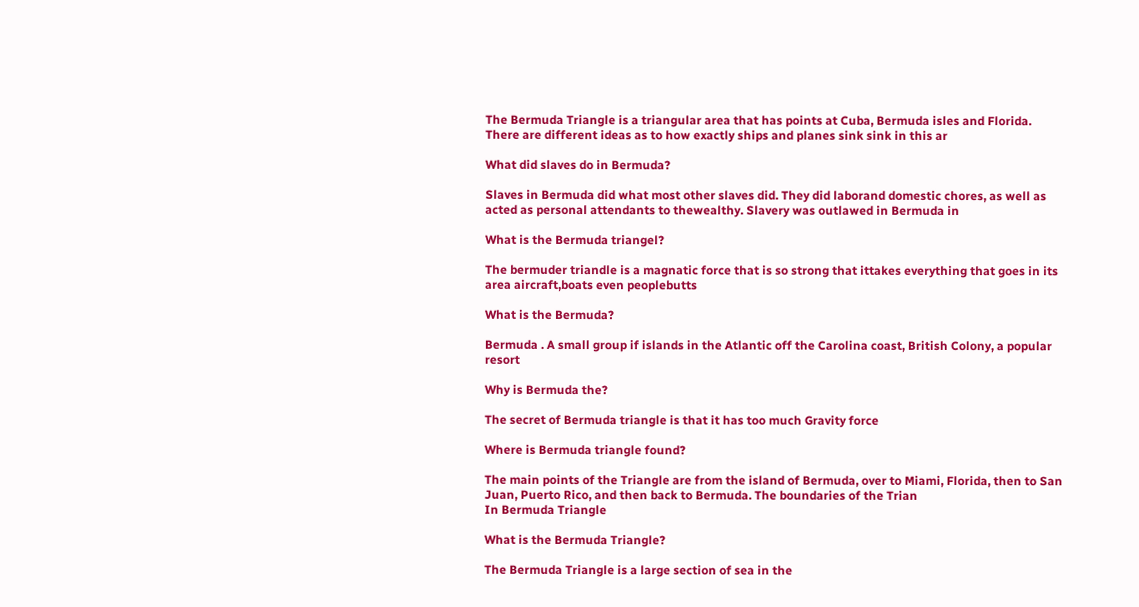The Bermuda Triangle is a triangular area that has points at Cuba, Bermuda isles and Florida. There are different ideas as to how exactly ships and planes sink sink in this ar

What did slaves do in Bermuda?

Slaves in Bermuda did what most other slaves did. They did laborand domestic chores, as well as acted as personal attendants to thewealthy. Slavery was outlawed in Bermuda in

What is the Bermuda triangel?

The bermuder triandle is a magnatic force that is so strong that ittakes everything that goes in its area aircraft,boats even peoplebutts

What is the Bermuda?

Bermuda . A small group if islands in the Atlantic off the Carolina coast, British Colony, a popular resort

Why is Bermuda the?

The secret of Bermuda triangle is that it has too much Gravity force

Where is Bermuda triangle found?

The main points of the Triangle are from the island of Bermuda, over to Miami, Florida, then to San Juan, Puerto Rico, and then back to Bermuda. The boundaries of the Trian
In Bermuda Triangle

What is the Bermuda Triangle?

The Bermuda Triangle is a large section of sea in the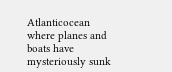Atlanticocean where planes and boats have mysteriously sunk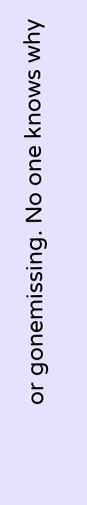or gonemissing. No one knows why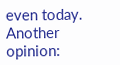even today. Another opinion: